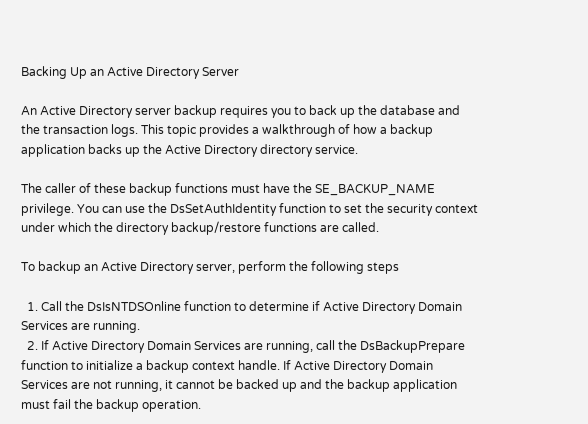Backing Up an Active Directory Server

An Active Directory server backup requires you to back up the database and the transaction logs. This topic provides a walkthrough of how a backup application backs up the Active Directory directory service.

The caller of these backup functions must have the SE_BACKUP_NAME privilege. You can use the DsSetAuthIdentity function to set the security context under which the directory backup/restore functions are called.

To backup an Active Directory server, perform the following steps

  1. Call the DsIsNTDSOnline function to determine if Active Directory Domain Services are running.
  2. If Active Directory Domain Services are running, call the DsBackupPrepare function to initialize a backup context handle. If Active Directory Domain Services are not running, it cannot be backed up and the backup application must fail the backup operation.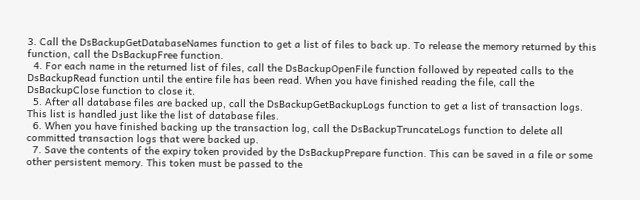3. Call the DsBackupGetDatabaseNames function to get a list of files to back up. To release the memory returned by this function, call the DsBackupFree function.
  4. For each name in the returned list of files, call the DsBackupOpenFile function followed by repeated calls to the DsBackupRead function until the entire file has been read. When you have finished reading the file, call the DsBackupClose function to close it.
  5. After all database files are backed up, call the DsBackupGetBackupLogs function to get a list of transaction logs. This list is handled just like the list of database files.
  6. When you have finished backing up the transaction log, call the DsBackupTruncateLogs function to delete all committed transaction logs that were backed up.
  7. Save the contents of the expiry token provided by the DsBackupPrepare function. This can be saved in a file or some other persistent memory. This token must be passed to the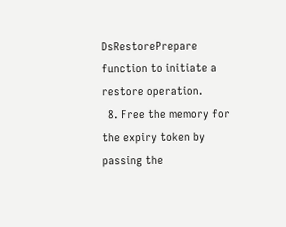DsRestorePrepare function to initiate a restore operation.
  8. Free the memory for the expiry token by passing the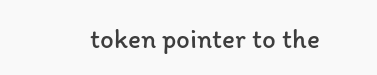token pointer to the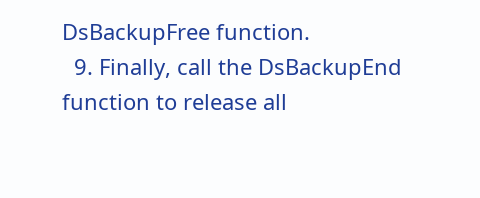DsBackupFree function.
  9. Finally, call the DsBackupEnd function to release all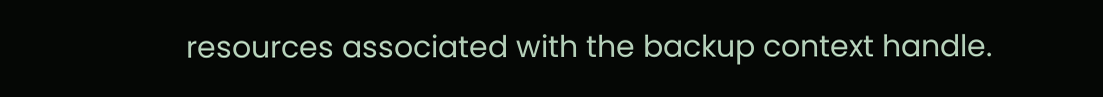resources associated with the backup context handle.